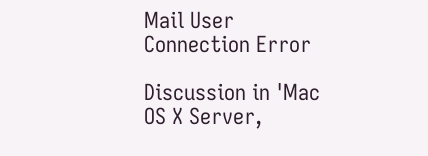Mail User Connection Error

Discussion in 'Mac OS X Server,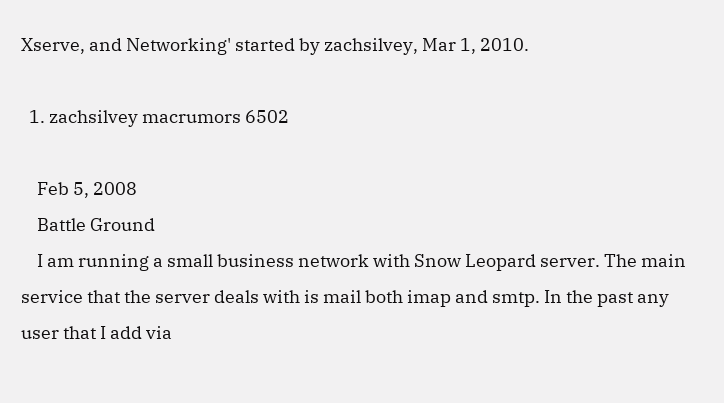Xserve, and Networking' started by zachsilvey, Mar 1, 2010.

  1. zachsilvey macrumors 6502

    Feb 5, 2008
    Battle Ground
    I am running a small business network with Snow Leopard server. The main service that the server deals with is mail both imap and smtp. In the past any user that I add via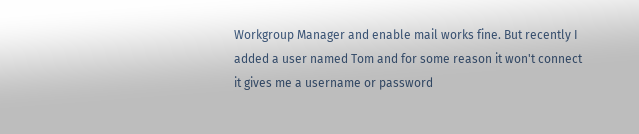Workgroup Manager and enable mail works fine. But recently I added a user named Tom and for some reason it won't connect it gives me a username or password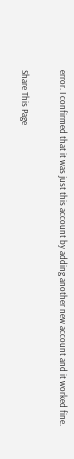error. I confirmed that it was just this account by adding another new account and it worked fine.

Share This Page